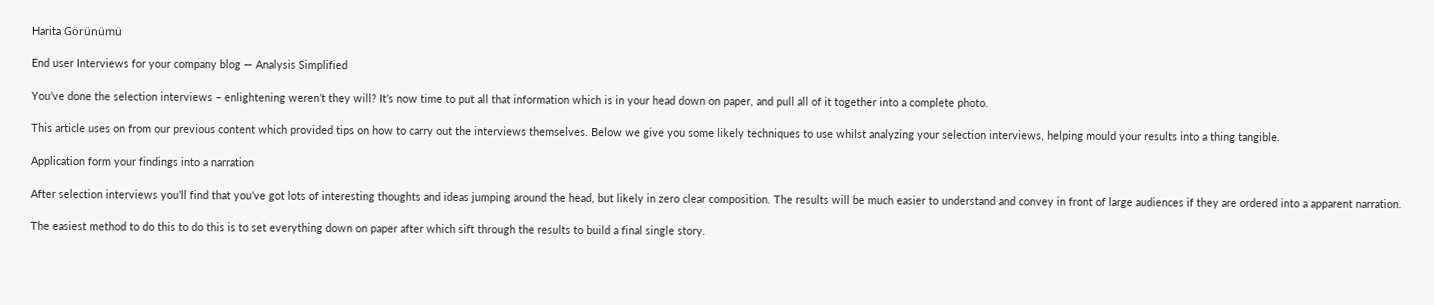Harita Görünümü

End user Interviews for your company blog — Analysis Simplified

You’ve done the selection interviews – enlightening weren’t they will? It’s now time to put all that information which is in your head down on paper, and pull all of it together into a complete photo.

This article uses on from our previous content which provided tips on how to carry out the interviews themselves. Below we give you some likely techniques to use whilst analyzing your selection interviews, helping mould your results into a thing tangible.

Application form your findings into a narration

After selection interviews you’ll find that you’ve got lots of interesting thoughts and ideas jumping around the head, but likely in zero clear composition. The results will be much easier to understand and convey in front of large audiences if they are ordered into a apparent narration.

The easiest method to do this to do this is to set everything down on paper after which sift through the results to build a final single story.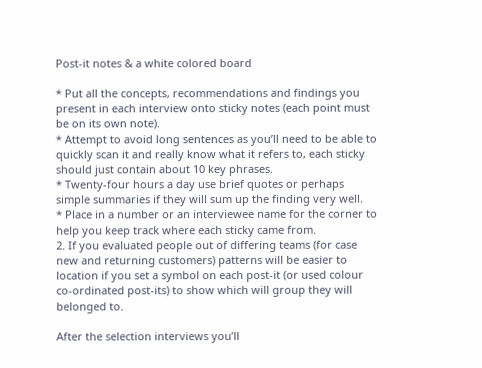Post-it notes & a white colored board

* Put all the concepts, recommendations and findings you present in each interview onto sticky notes (each point must be on its own note).
* Attempt to avoid long sentences as you’ll need to be able to quickly scan it and really know what it refers to, each sticky should just contain about 10 key phrases.
* Twenty-four hours a day use brief quotes or perhaps simple summaries if they will sum up the finding very well.
* Place in a number or an interviewee name for the corner to help you keep track where each sticky came from.
2. If you evaluated people out of differing teams (for case new and returning customers) patterns will be easier to location if you set a symbol on each post-it (or used colour co-ordinated post-its) to show which will group they will belonged to.

After the selection interviews you’ll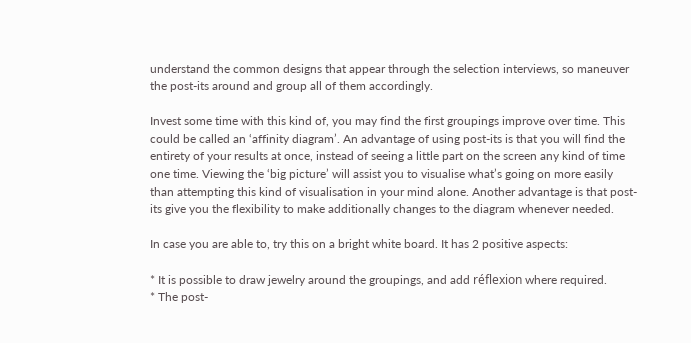understand the common designs that appear through the selection interviews, so maneuver the post-its around and group all of them accordingly.

Invest some time with this kind of, you may find the first groupings improve over time. This could be called an ‘affinity diagram’. An advantage of using post-its is that you will find the entirety of your results at once, instead of seeing a little part on the screen any kind of time one time. Viewing the ‘big picture’ will assist you to visualise what’s going on more easily than attempting this kind of visualisation in your mind alone. Another advantage is that post-its give you the flexibility to make additionally changes to the diagram whenever needed.

In case you are able to, try this on a bright white board. It has 2 positive aspects:

* It is possible to draw jewelry around the groupings, and add réflexion where required.
* The post-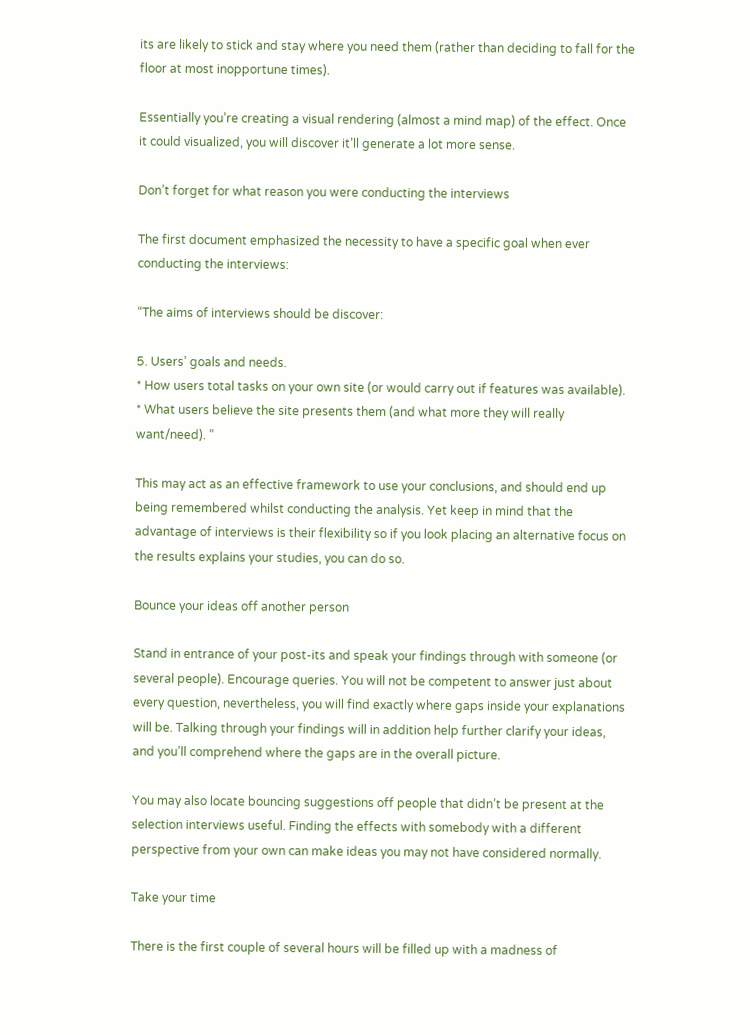its are likely to stick and stay where you need them (rather than deciding to fall for the floor at most inopportune times).

Essentially you’re creating a visual rendering (almost a mind map) of the effect. Once it could visualized, you will discover it’ll generate a lot more sense.

Don’t forget for what reason you were conducting the interviews

The first document emphasized the necessity to have a specific goal when ever conducting the interviews:

“The aims of interviews should be discover:

5. Users’ goals and needs.
* How users total tasks on your own site (or would carry out if features was available).
* What users believe the site presents them (and what more they will really want/need). ”

This may act as an effective framework to use your conclusions, and should end up being remembered whilst conducting the analysis. Yet keep in mind that the advantage of interviews is their flexibility so if you look placing an alternative focus on the results explains your studies, you can do so.

Bounce your ideas off another person

Stand in entrance of your post-its and speak your findings through with someone (or several people). Encourage queries. You will not be competent to answer just about every question, nevertheless, you will find exactly where gaps inside your explanations will be. Talking through your findings will in addition help further clarify your ideas, and you’ll comprehend where the gaps are in the overall picture.

You may also locate bouncing suggestions off people that didn’t be present at the selection interviews useful. Finding the effects with somebody with a different perspective from your own can make ideas you may not have considered normally.

Take your time

There is the first couple of several hours will be filled up with a madness of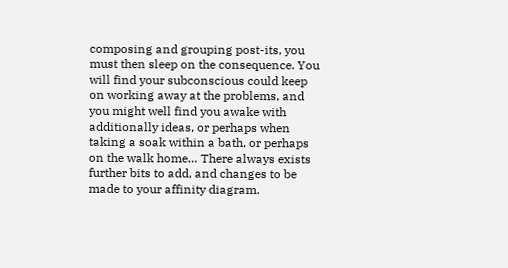composing and grouping post-its, you must then sleep on the consequence. You will find your subconscious could keep on working away at the problems, and you might well find you awake with additionally ideas, or perhaps when taking a soak within a bath, or perhaps on the walk home… There always exists further bits to add, and changes to be made to your affinity diagram.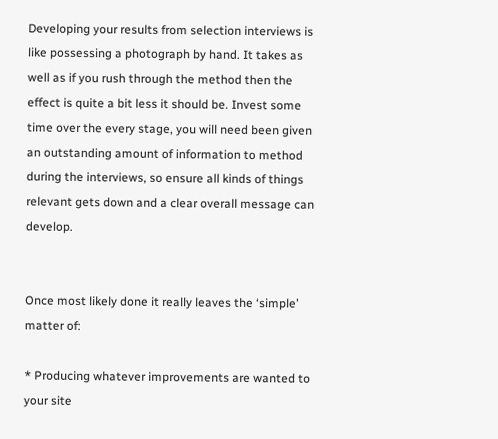Developing your results from selection interviews is like possessing a photograph by hand. It takes as well as if you rush through the method then the effect is quite a bit less it should be. Invest some time over the every stage, you will need been given an outstanding amount of information to method during the interviews, so ensure all kinds of things relevant gets down and a clear overall message can develop.


Once most likely done it really leaves the ‘simple’ matter of:

* Producing whatever improvements are wanted to your site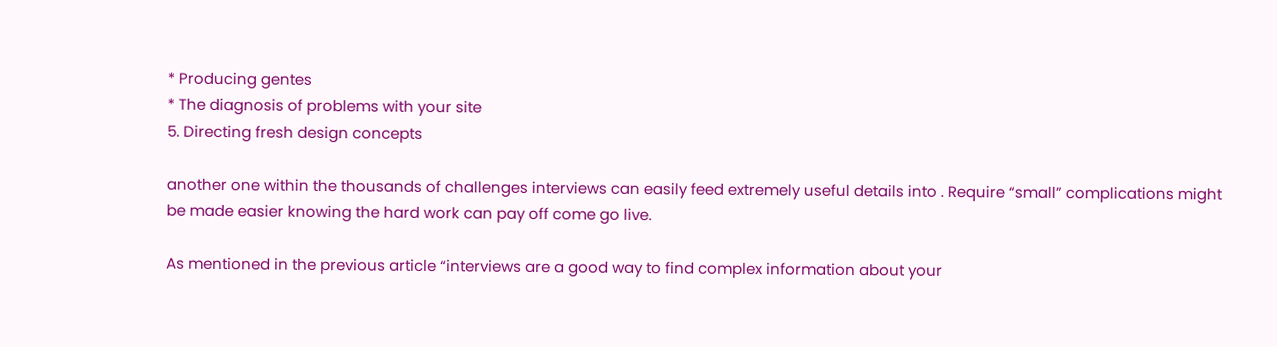* Producing gentes
* The diagnosis of problems with your site
5. Directing fresh design concepts

another one within the thousands of challenges interviews can easily feed extremely useful details into . Require “small” complications might be made easier knowing the hard work can pay off come go live.

As mentioned in the previous article “interviews are a good way to find complex information about your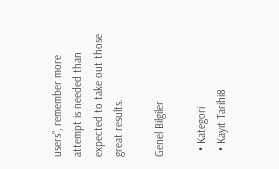users”, remember more attempt is needed than expected to take out those great results.

Genel Bilgiler

  • Kategori
  • Kayıt Tarihi8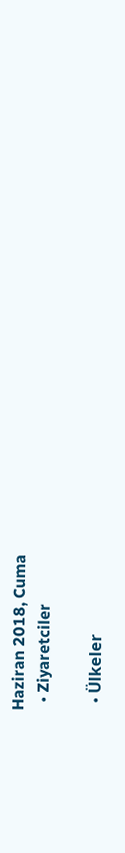Haziran 2018, Cuma
  • Ziyaretciler

  • Ülkeler